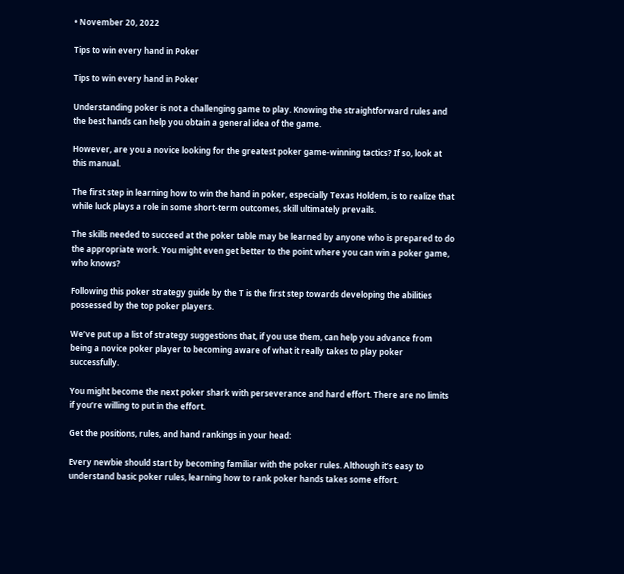• November 20, 2022

Tips to win every hand in Poker

Tips to win every hand in Poker

Understanding poker is not a challenging game to play. Knowing the straightforward rules and the best hands can help you obtain a general idea of the game.

However, are you a novice looking for the greatest poker game-winning tactics? If so, look at this manual.

The first step in learning how to win the hand in poker, especially Texas Holdem, is to realize that while luck plays a role in some short-term outcomes, skill ultimately prevails.

The skills needed to succeed at the poker table may be learned by anyone who is prepared to do the appropriate work. You might even get better to the point where you can win a poker game, who knows?

Following this poker strategy guide by the T is the first step towards developing the abilities possessed by the top poker players.

We’ve put up a list of strategy suggestions that, if you use them, can help you advance from being a novice poker player to becoming aware of what it really takes to play poker successfully.

You might become the next poker shark with perseverance and hard effort. There are no limits if you’re willing to put in the effort.

Get the positions, rules, and hand rankings in your head:

Every newbie should start by becoming familiar with the poker rules. Although it’s easy to understand basic poker rules, learning how to rank poker hands takes some effort.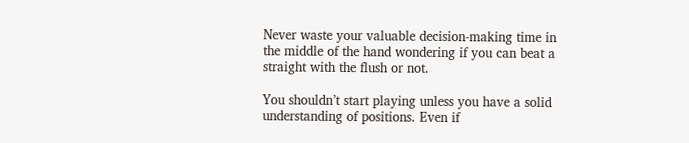Never waste your valuable decision-making time in the middle of the hand wondering if you can beat a straight with the flush or not.

You shouldn’t start playing unless you have a solid understanding of positions. Even if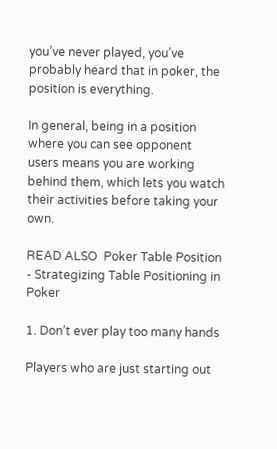you’ve never played, you’ve probably heard that in poker, the position is everything.

In general, being in a position where you can see opponent users means you are working behind them, which lets you watch their activities before taking your own.

READ ALSO  Poker Table Position - Strategizing Table Positioning in Poker

1. Don’t ever play too many hands

Players who are just starting out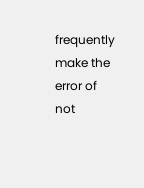frequently make the error of not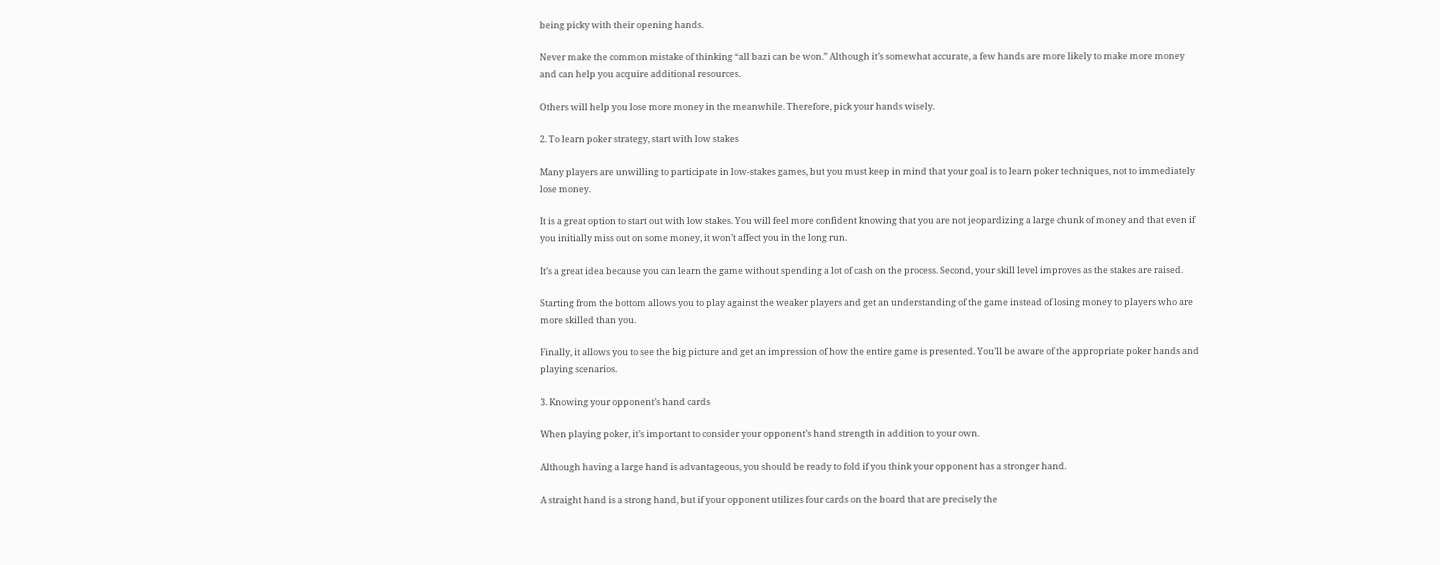being picky with their opening hands.

Never make the common mistake of thinking “all bazi can be won.” Although it’s somewhat accurate, a few hands are more likely to make more money and can help you acquire additional resources.

Others will help you lose more money in the meanwhile. Therefore, pick your hands wisely.

2. To learn poker strategy, start with low stakes

Many players are unwilling to participate in low-stakes games, but you must keep in mind that your goal is to learn poker techniques, not to immediately lose money.

It is a great option to start out with low stakes. You will feel more confident knowing that you are not jeopardizing a large chunk of money and that even if you initially miss out on some money, it won’t affect you in the long run.

It’s a great idea because you can learn the game without spending a lot of cash on the process. Second, your skill level improves as the stakes are raised.

Starting from the bottom allows you to play against the weaker players and get an understanding of the game instead of losing money to players who are more skilled than you.

Finally, it allows you to see the big picture and get an impression of how the entire game is presented. You’ll be aware of the appropriate poker hands and playing scenarios.

3. Knowing your opponent’s hand cards

When playing poker, it’s important to consider your opponent’s hand strength in addition to your own.

Although having a large hand is advantageous, you should be ready to fold if you think your opponent has a stronger hand.

A straight hand is a strong hand, but if your opponent utilizes four cards on the board that are precisely the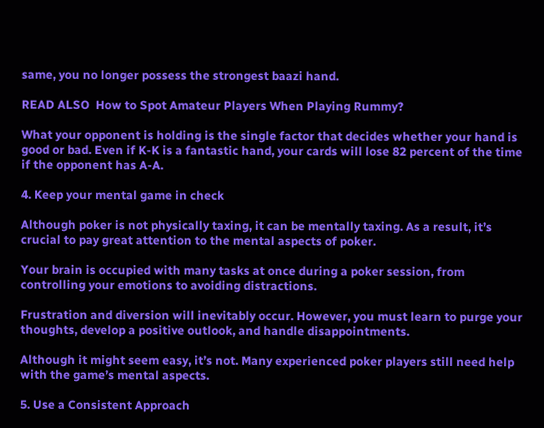same, you no longer possess the strongest baazi hand.

READ ALSO  How to Spot Amateur Players When Playing Rummy?

What your opponent is holding is the single factor that decides whether your hand is good or bad. Even if K-K is a fantastic hand, your cards will lose 82 percent of the time if the opponent has A-A.

4. Keep your mental game in check

Although poker is not physically taxing, it can be mentally taxing. As a result, it’s crucial to pay great attention to the mental aspects of poker.

Your brain is occupied with many tasks at once during a poker session, from controlling your emotions to avoiding distractions.

Frustration and diversion will inevitably occur. However, you must learn to purge your thoughts, develop a positive outlook, and handle disappointments.

Although it might seem easy, it’s not. Many experienced poker players still need help with the game’s mental aspects.

5. Use a Consistent Approach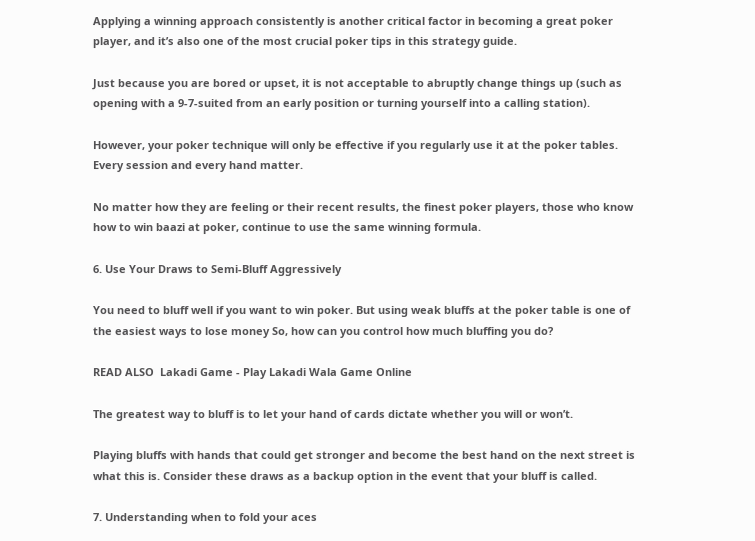Applying a winning approach consistently is another critical factor in becoming a great poker player, and it’s also one of the most crucial poker tips in this strategy guide.

Just because you are bored or upset, it is not acceptable to abruptly change things up (such as opening with a 9-7-suited from an early position or turning yourself into a calling station).

However, your poker technique will only be effective if you regularly use it at the poker tables. Every session and every hand matter.

No matter how they are feeling or their recent results, the finest poker players, those who know how to win baazi at poker, continue to use the same winning formula.

6. Use Your Draws to Semi-Bluff Aggressively

You need to bluff well if you want to win poker. But using weak bluffs at the poker table is one of the easiest ways to lose money So, how can you control how much bluffing you do?

READ ALSO  Lakadi Game - Play Lakadi Wala Game Online

The greatest way to bluff is to let your hand of cards dictate whether you will or won’t.

Playing bluffs with hands that could get stronger and become the best hand on the next street is what this is. Consider these draws as a backup option in the event that your bluff is called.

7. Understanding when to fold your aces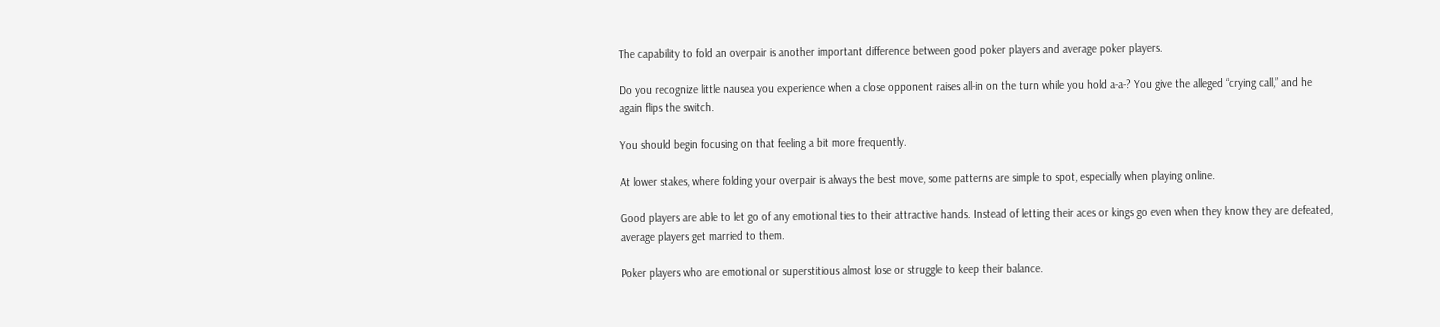The capability to fold an overpair is another important difference between good poker players and average poker players.

Do you recognize little nausea you experience when a close opponent raises all-in on the turn while you hold a-a-? You give the alleged “crying call,” and he again flips the switch.

You should begin focusing on that feeling a bit more frequently.

At lower stakes, where folding your overpair is always the best move, some patterns are simple to spot, especially when playing online.

Good players are able to let go of any emotional ties to their attractive hands. Instead of letting their aces or kings go even when they know they are defeated, average players get married to them.

Poker players who are emotional or superstitious almost lose or struggle to keep their balance.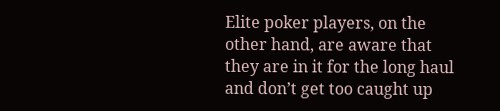Elite poker players, on the other hand, are aware that they are in it for the long haul and don’t get too caught up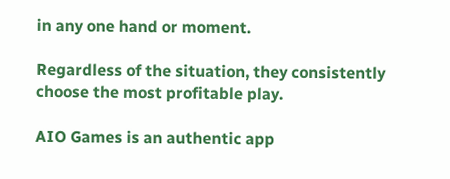in any one hand or moment.

Regardless of the situation, they consistently choose the most profitable play.

AIO Games is an authentic app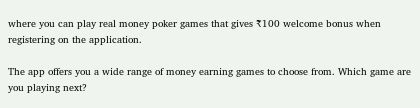where you can play real money poker games that gives ₹100 welcome bonus when registering on the application.

The app offers you a wide range of money earning games to choose from. Which game are you playing next?